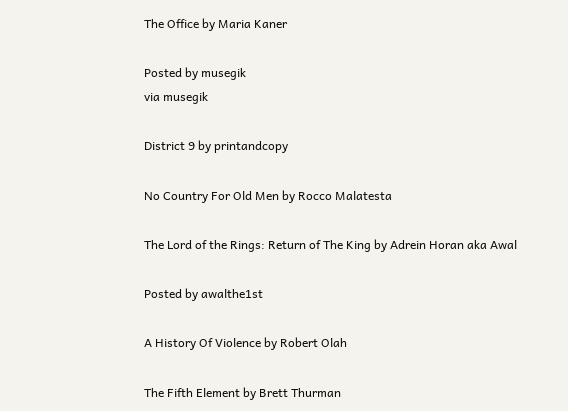The Office by Maria Kaner

Posted by musegik
via musegik

District 9 by printandcopy

No Country For Old Men by Rocco Malatesta

The Lord of the Rings: Return of The King by Adrein Horan aka Awal

Posted by awalthe1st

A History Of Violence by Robert Olah

The Fifth Element by Brett Thurman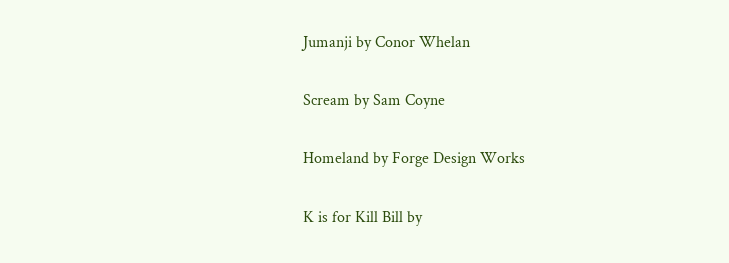Jumanji by Conor Whelan

Scream by Sam Coyne

Homeland by Forge Design Works

K is for Kill Bill by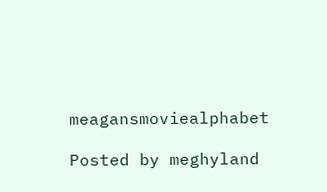meagansmoviealphabet

Posted by meghyland